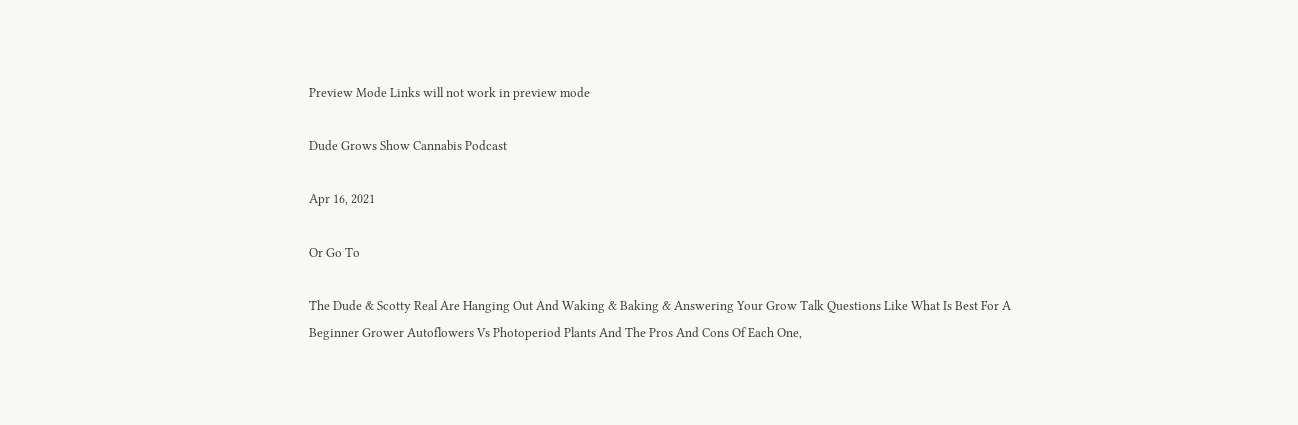Preview Mode Links will not work in preview mode

Dude Grows Show Cannabis Podcast

Apr 16, 2021

Or Go To

The Dude & Scotty Real Are Hanging Out And Waking & Baking & Answering Your Grow Talk Questions Like What Is Best For A Beginner Grower Autoflowers Vs Photoperiod Plants And The Pros And Cons Of Each One,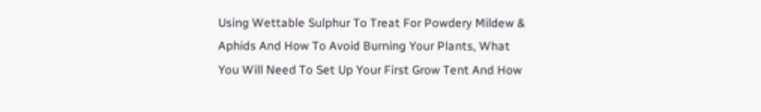Using Wettable Sulphur To Treat For Powdery Mildew & Aphids And How To Avoid Burning Your Plants, What You Will Need To Set Up Your First Grow Tent And How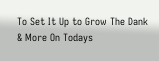To Set It Up to Grow The Dank & More On Todays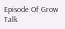Episode Of Grow Talk